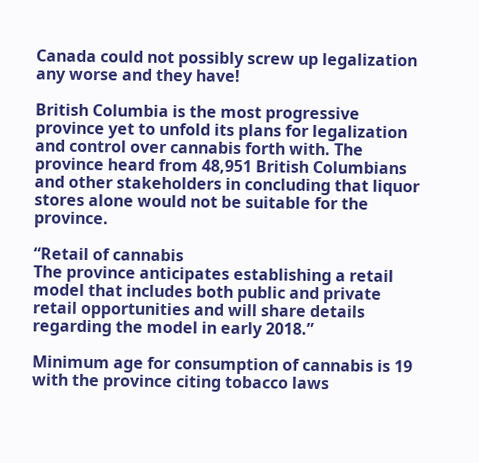Canada could not possibly screw up legalization any worse and they have!

British Columbia is the most progressive province yet to unfold its plans for legalization and control over cannabis forth with. The province heard from 48,951 British Columbians and other stakeholders in concluding that liquor stores alone would not be suitable for the province.

“Retail of cannabis
The province anticipates establishing a retail model that includes both public and private retail opportunities and will share details regarding the model in early 2018.”

Minimum age for consumption of cannabis is 19 with the province citing tobacco laws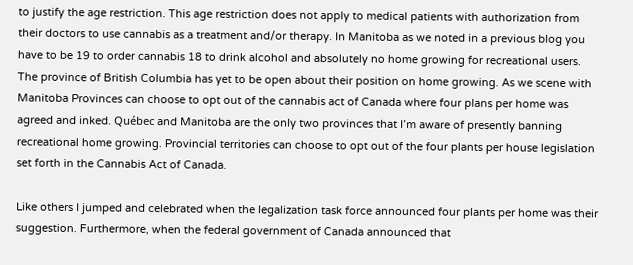to justify the age restriction. This age restriction does not apply to medical patients with authorization from their doctors to use cannabis as a treatment and/or therapy. In Manitoba as we noted in a previous blog you have to be 19 to order cannabis 18 to drink alcohol and absolutely no home growing for recreational users.
The province of British Columbia has yet to be open about their position on home growing. As we scene with Manitoba Provinces can choose to opt out of the cannabis act of Canada where four plans per home was agreed and inked. Québec and Manitoba are the only two provinces that I’m aware of presently banning recreational home growing. Provincial territories can choose to opt out of the four plants per house legislation set forth in the Cannabis Act of Canada.

Like others I jumped and celebrated when the legalization task force announced four plants per home was their suggestion. Furthermore, when the federal government of Canada announced that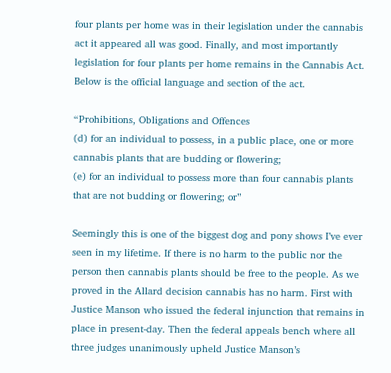four plants per home was in their legislation under the cannabis act it appeared all was good. Finally, and most importantly legislation for four plants per home remains in the Cannabis Act. Below is the official language and section of the act.

“Prohibitions, Obligations and Offences
(d) for an individual to possess, in a public place, one or more cannabis plants that are budding or flowering;
(e) for an individual to possess more than four cannabis plants that are not budding or flowering; or”

Seemingly this is one of the biggest dog and pony shows I’ve ever seen in my lifetime. If there is no harm to the public nor the person then cannabis plants should be free to the people. As we proved in the Allard decision cannabis has no harm. First with Justice Manson who issued the federal injunction that remains in place in present-day. Then the federal appeals bench where all three judges unanimously upheld Justice Manson’s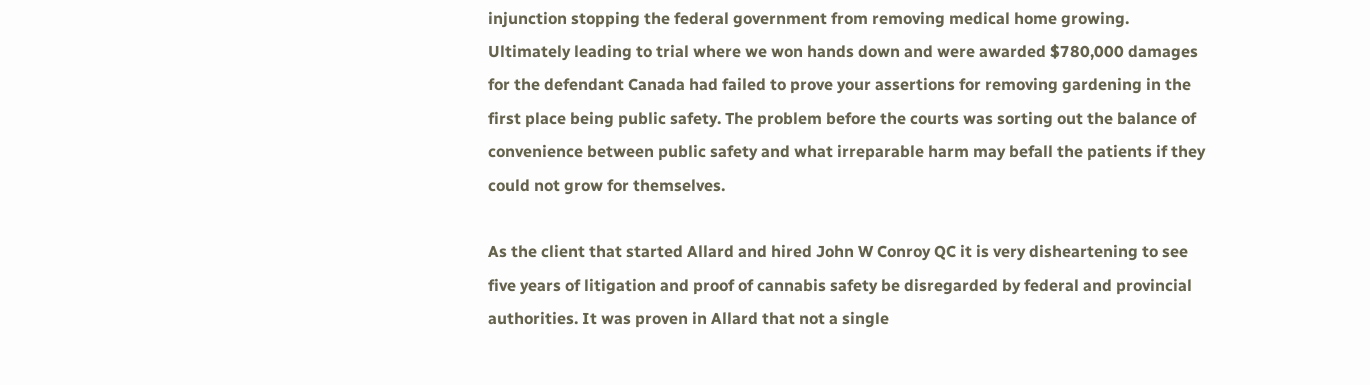injunction stopping the federal government from removing medical home growing. Ultimately leading to trial where we won hands down and were awarded $780,000 damages for the defendant Canada had failed to prove your assertions for removing gardening in the first place being public safety. The problem before the courts was sorting out the balance of convenience between public safety and what irreparable harm may befall the patients if they could not grow for themselves.

As the client that started Allard and hired John W Conroy QC it is very disheartening to see five years of litigation and proof of cannabis safety be disregarded by federal and provincial authorities. It was proven in Allard that not a single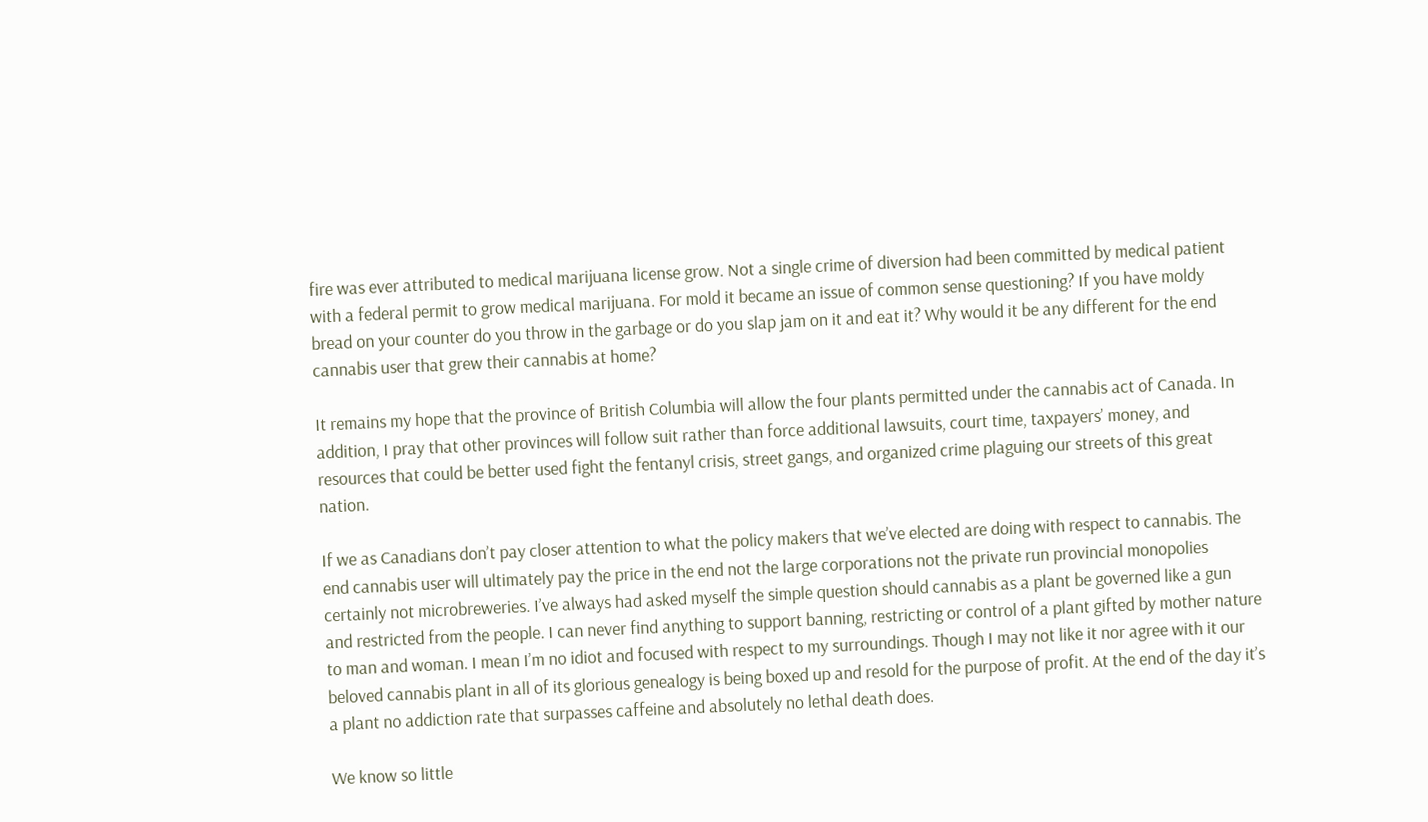fire was ever attributed to medical marijuana license grow. Not a single crime of diversion had been committed by medical patient with a federal permit to grow medical marijuana. For mold it became an issue of common sense questioning? If you have moldy bread on your counter do you throw in the garbage or do you slap jam on it and eat it? Why would it be any different for the end cannabis user that grew their cannabis at home?

It remains my hope that the province of British Columbia will allow the four plants permitted under the cannabis act of Canada. In addition, I pray that other provinces will follow suit rather than force additional lawsuits, court time, taxpayers’ money, and resources that could be better used fight the fentanyl crisis, street gangs, and organized crime plaguing our streets of this great nation.

If we as Canadians don’t pay closer attention to what the policy makers that we’ve elected are doing with respect to cannabis. The end cannabis user will ultimately pay the price in the end not the large corporations not the private run provincial monopolies certainly not microbreweries. I’ve always had asked myself the simple question should cannabis as a plant be governed like a gun and restricted from the people. I can never find anything to support banning, restricting or control of a plant gifted by mother nature to man and woman. I mean I’m no idiot and focused with respect to my surroundings. Though I may not like it nor agree with it our beloved cannabis plant in all of its glorious genealogy is being boxed up and resold for the purpose of profit. At the end of the day it’s a plant no addiction rate that surpasses caffeine and absolutely no lethal death does.

We know so little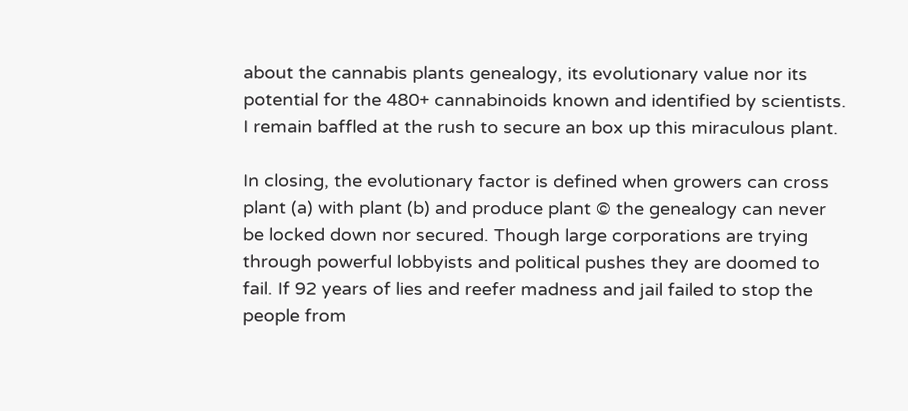about the cannabis plants genealogy, its evolutionary value nor its potential for the 480+ cannabinoids known and identified by scientists. I remain baffled at the rush to secure an box up this miraculous plant.

In closing, the evolutionary factor is defined when growers can cross plant (a) with plant (b) and produce plant © the genealogy can never be locked down nor secured. Though large corporations are trying through powerful lobbyists and political pushes they are doomed to fail. If 92 years of lies and reefer madness and jail failed to stop the people from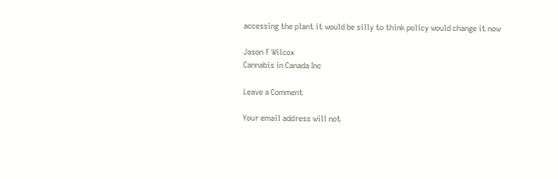accessing the plant it would be silly to think policy would change it now

Jason F Wilcox
Cannabis in Canada Inc

Leave a Comment

Your email address will not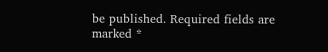be published. Required fields are marked *